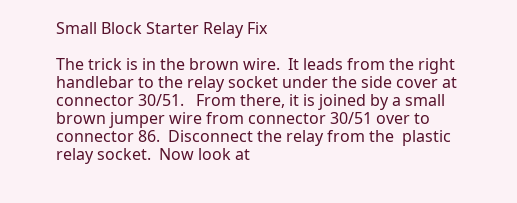Small Block Starter Relay Fix

The trick is in the brown wire.  It leads from the right handlebar to the relay socket under the side cover at connector 30/51.   From there, it is joined by a small brown jumper wire from connector 30/51 over to connector 86.  Disconnect the relay from the  plastic relay socket.  Now look at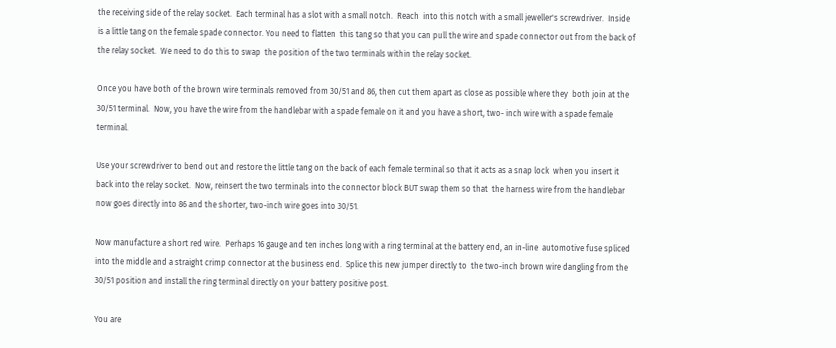the receiving side of the relay socket.  Each terminal has a slot with a small notch.  Reach  into this notch with a small jeweller's screwdriver.  Inside is a little tang on the female spade connector. You need to flatten  this tang so that you can pull the wire and spade connector out from the back of the relay socket.  We need to do this to swap  the position of the two terminals within the relay socket.

Once you have both of the brown wire terminals removed from 30/51 and 86, then cut them apart as close as possible where they  both join at the 30/51 terminal.  Now, you have the wire from the handlebar with a spade female on it and you have a short, two- inch wire with a spade female terminal.

Use your screwdriver to bend out and restore the little tang on the back of each female terminal so that it acts as a snap lock  when you insert it back into the relay socket.  Now, reinsert the two terminals into the connector block BUT swap them so that  the harness wire from the handlebar now goes directly into 86 and the shorter, two-inch wire goes into 30/51.

Now manufacture a short red wire.  Perhaps 16 gauge and ten inches long with a ring terminal at the battery end, an in-line  automotive fuse spliced into the middle and a straight crimp connector at the business end.  Splice this new jumper directly to  the two-inch brown wire dangling from the 30/51 position and install the ring terminal directly on your battery positive post.

You are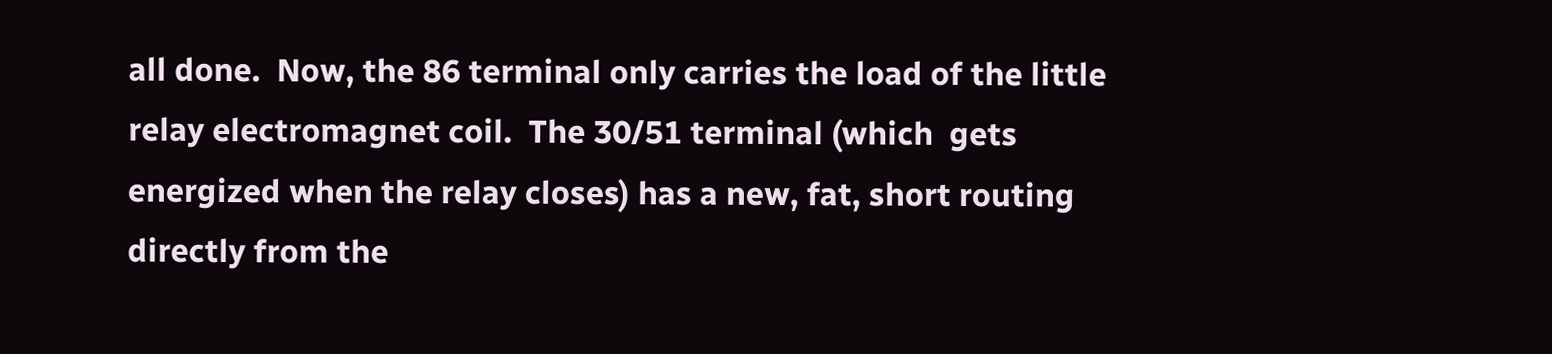all done.  Now, the 86 terminal only carries the load of the little relay electromagnet coil.  The 30/51 terminal (which  gets energized when the relay closes) has a new, fat, short routing directly from the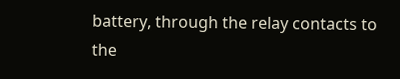battery, through the relay contacts to the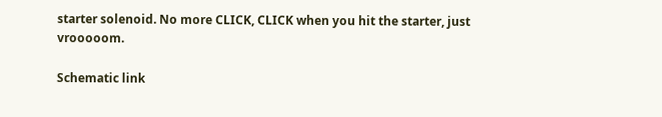starter solenoid. No more CLICK, CLICK when you hit the starter, just vrooooom.

Schematic link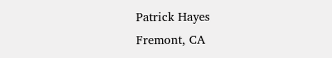Patrick Hayes
Fremont, CA